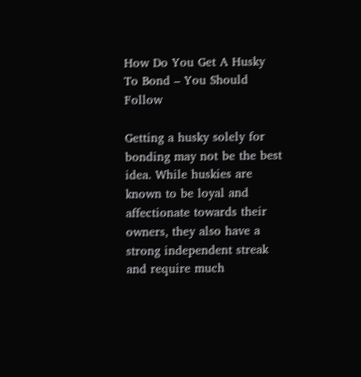How Do You Get A Husky To Bond – You Should Follow

Getting a husky solely for bonding may not be the best idea. While huskies are known to be loyal and affectionate towards their owners, they also have a strong independent streak and require much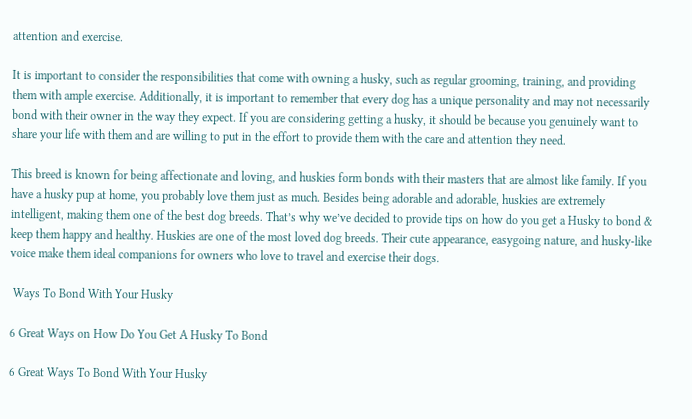attention and exercise.

It is important to consider the responsibilities that come with owning a husky, such as regular grooming, training, and providing them with ample exercise. Additionally, it is important to remember that every dog has a unique personality and may not necessarily bond with their owner in the way they expect. If you are considering getting a husky, it should be because you genuinely want to share your life with them and are willing to put in the effort to provide them with the care and attention they need.

This breed is known for being affectionate and loving, and huskies form bonds with their masters that are almost like family. If you have a husky pup at home, you probably love them just as much. Besides being adorable and adorable, huskies are extremely intelligent, making them one of the best dog breeds. That’s why we’ve decided to provide tips on how do you get a Husky to bond & keep them happy and healthy. Huskies are one of the most loved dog breeds. Their cute appearance, easygoing nature, and husky-like voice make them ideal companions for owners who love to travel and exercise their dogs.

 Ways To Bond With Your Husky

6 Great Ways on How Do You Get A Husky To Bond

6 Great Ways To Bond With Your Husky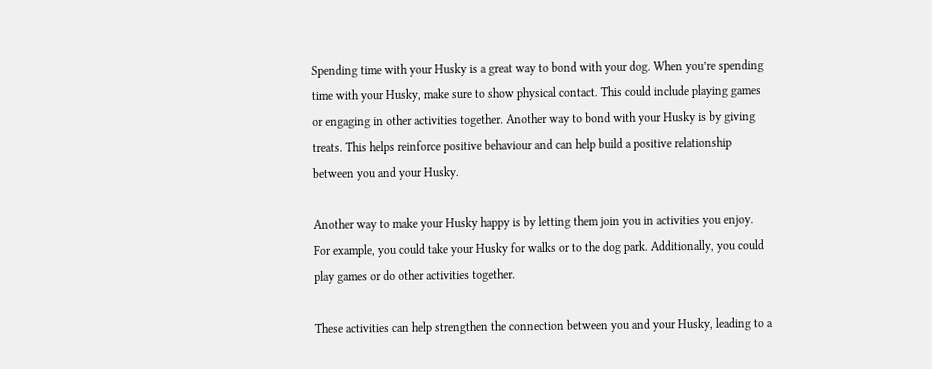Spending time with your Husky is a great way to bond with your dog. When you’re spending time with your Husky, make sure to show physical contact. This could include playing games or engaging in other activities together. Another way to bond with your Husky is by giving treats. This helps reinforce positive behaviour and can help build a positive relationship between you and your Husky.

Another way to make your Husky happy is by letting them join you in activities you enjoy. For example, you could take your Husky for walks or to the dog park. Additionally, you could play games or do other activities together.

These activities can help strengthen the connection between you and your Husky, leading to a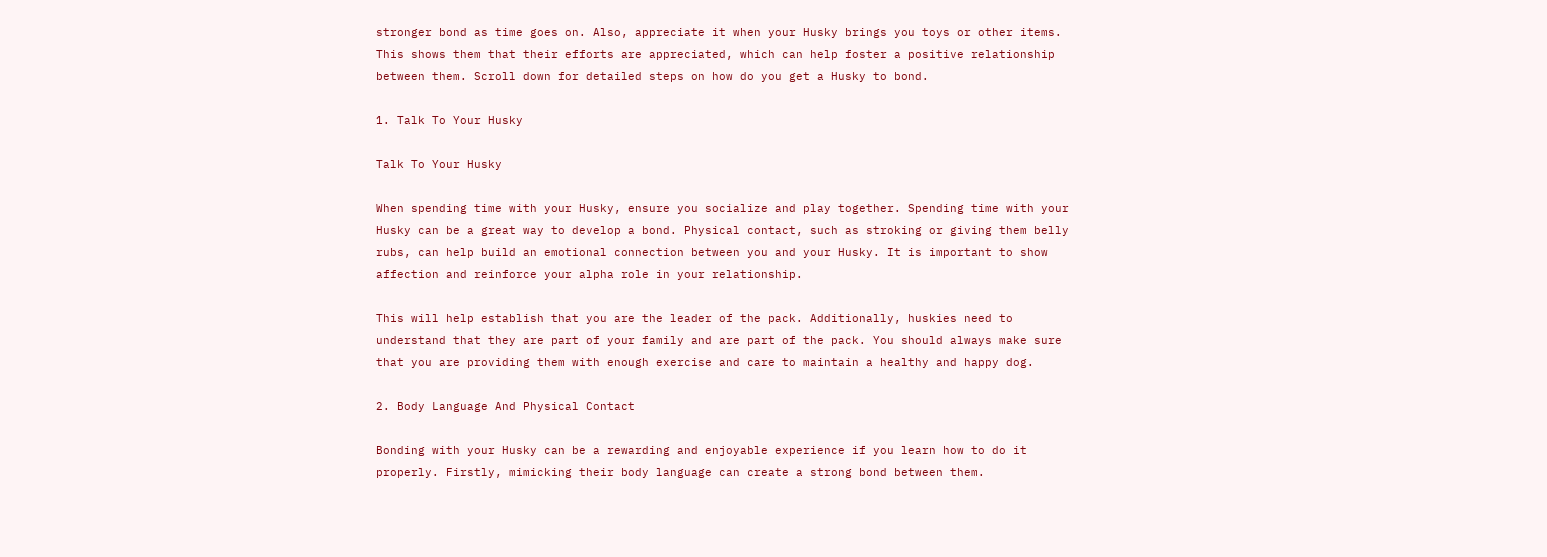stronger bond as time goes on. Also, appreciate it when your Husky brings you toys or other items. This shows them that their efforts are appreciated, which can help foster a positive relationship between them. Scroll down for detailed steps on how do you get a Husky to bond.

1. Talk To Your Husky

Talk To Your Husky

When spending time with your Husky, ensure you socialize and play together. Spending time with your Husky can be a great way to develop a bond. Physical contact, such as stroking or giving them belly rubs, can help build an emotional connection between you and your Husky. It is important to show affection and reinforce your alpha role in your relationship.

This will help establish that you are the leader of the pack. Additionally, huskies need to understand that they are part of your family and are part of the pack. You should always make sure that you are providing them with enough exercise and care to maintain a healthy and happy dog.

2. Body Language And Physical Contact

Bonding with your Husky can be a rewarding and enjoyable experience if you learn how to do it properly. Firstly, mimicking their body language can create a strong bond between them.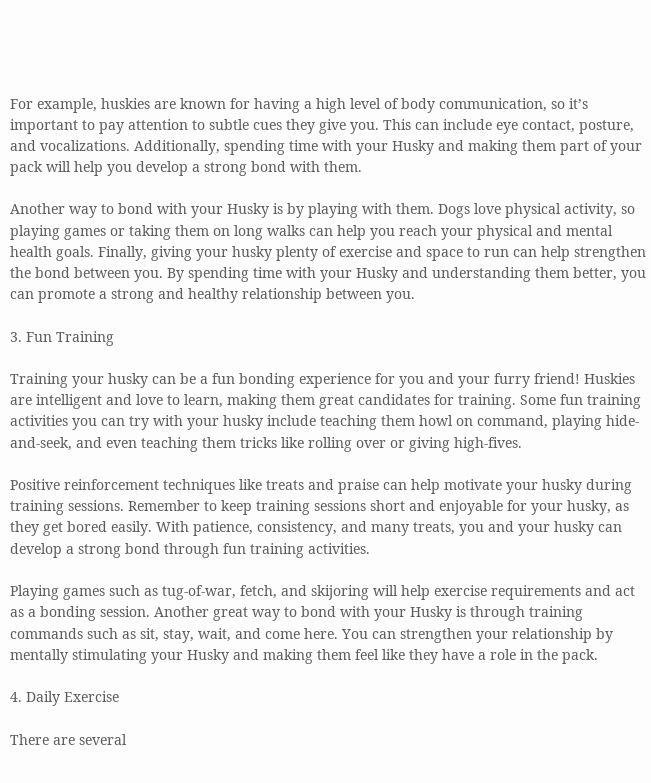For example, huskies are known for having a high level of body communication, so it’s important to pay attention to subtle cues they give you. This can include eye contact, posture, and vocalizations. Additionally, spending time with your Husky and making them part of your pack will help you develop a strong bond with them.

Another way to bond with your Husky is by playing with them. Dogs love physical activity, so playing games or taking them on long walks can help you reach your physical and mental health goals. Finally, giving your husky plenty of exercise and space to run can help strengthen the bond between you. By spending time with your Husky and understanding them better, you can promote a strong and healthy relationship between you.

3. Fun Training

Training your husky can be a fun bonding experience for you and your furry friend! Huskies are intelligent and love to learn, making them great candidates for training. Some fun training activities you can try with your husky include teaching them howl on command, playing hide-and-seek, and even teaching them tricks like rolling over or giving high-fives.

Positive reinforcement techniques like treats and praise can help motivate your husky during training sessions. Remember to keep training sessions short and enjoyable for your husky, as they get bored easily. With patience, consistency, and many treats, you and your husky can develop a strong bond through fun training activities.

Playing games such as tug-of-war, fetch, and skijoring will help exercise requirements and act as a bonding session. Another great way to bond with your Husky is through training commands such as sit, stay, wait, and come here. You can strengthen your relationship by mentally stimulating your Husky and making them feel like they have a role in the pack.

4. Daily Exercise

There are several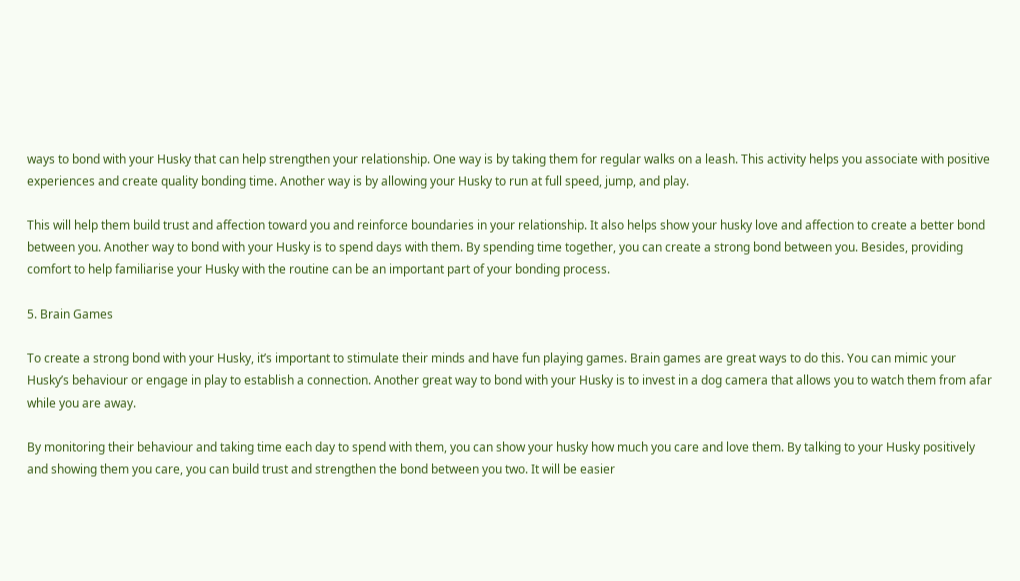ways to bond with your Husky that can help strengthen your relationship. One way is by taking them for regular walks on a leash. This activity helps you associate with positive experiences and create quality bonding time. Another way is by allowing your Husky to run at full speed, jump, and play.

This will help them build trust and affection toward you and reinforce boundaries in your relationship. It also helps show your husky love and affection to create a better bond between you. Another way to bond with your Husky is to spend days with them. By spending time together, you can create a strong bond between you. Besides, providing comfort to help familiarise your Husky with the routine can be an important part of your bonding process.

5. Brain Games

To create a strong bond with your Husky, it’s important to stimulate their minds and have fun playing games. Brain games are great ways to do this. You can mimic your Husky’s behaviour or engage in play to establish a connection. Another great way to bond with your Husky is to invest in a dog camera that allows you to watch them from afar while you are away.

By monitoring their behaviour and taking time each day to spend with them, you can show your husky how much you care and love them. By talking to your Husky positively and showing them you care, you can build trust and strengthen the bond between you two. It will be easier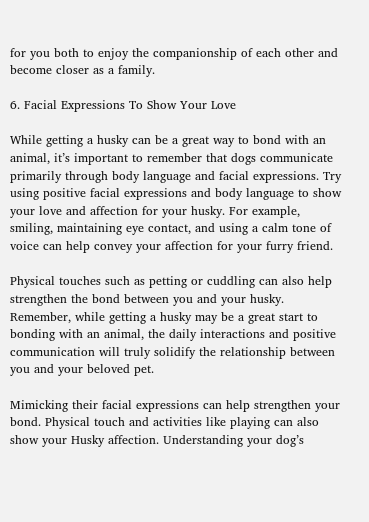for you both to enjoy the companionship of each other and become closer as a family.

6. Facial Expressions To Show Your Love

While getting a husky can be a great way to bond with an animal, it’s important to remember that dogs communicate primarily through body language and facial expressions. Try using positive facial expressions and body language to show your love and affection for your husky. For example, smiling, maintaining eye contact, and using a calm tone of voice can help convey your affection for your furry friend.

Physical touches such as petting or cuddling can also help strengthen the bond between you and your husky. Remember, while getting a husky may be a great start to bonding with an animal, the daily interactions and positive communication will truly solidify the relationship between you and your beloved pet.

Mimicking their facial expressions can help strengthen your bond. Physical touch and activities like playing can also show your Husky affection. Understanding your dog’s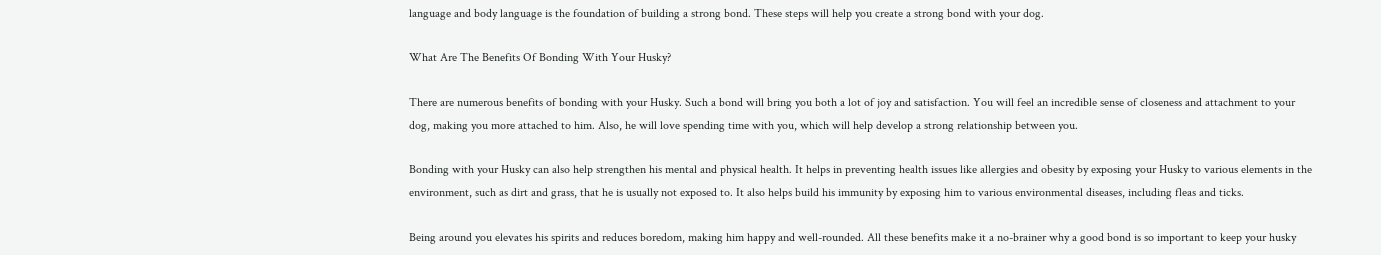language and body language is the foundation of building a strong bond. These steps will help you create a strong bond with your dog.

What Are The Benefits Of Bonding With Your Husky?

There are numerous benefits of bonding with your Husky. Such a bond will bring you both a lot of joy and satisfaction. You will feel an incredible sense of closeness and attachment to your dog, making you more attached to him. Also, he will love spending time with you, which will help develop a strong relationship between you.

Bonding with your Husky can also help strengthen his mental and physical health. It helps in preventing health issues like allergies and obesity by exposing your Husky to various elements in the environment, such as dirt and grass, that he is usually not exposed to. It also helps build his immunity by exposing him to various environmental diseases, including fleas and ticks.

Being around you elevates his spirits and reduces boredom, making him happy and well-rounded. All these benefits make it a no-brainer why a good bond is so important to keep your husky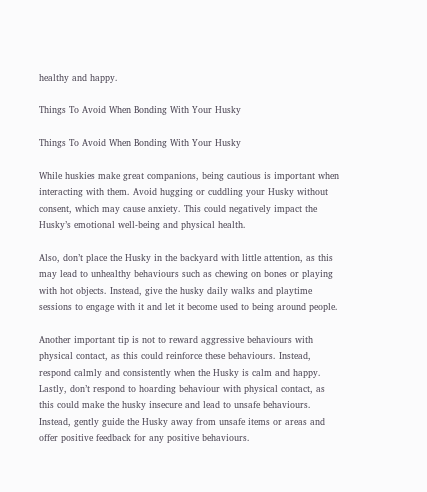healthy and happy.

Things To Avoid When Bonding With Your Husky

Things To Avoid When Bonding With Your Husky

While huskies make great companions, being cautious is important when interacting with them. Avoid hugging or cuddling your Husky without consent, which may cause anxiety. This could negatively impact the Husky’s emotional well-being and physical health.

Also, don’t place the Husky in the backyard with little attention, as this may lead to unhealthy behaviours such as chewing on bones or playing with hot objects. Instead, give the husky daily walks and playtime sessions to engage with it and let it become used to being around people.

Another important tip is not to reward aggressive behaviours with physical contact, as this could reinforce these behaviours. Instead, respond calmly and consistently when the Husky is calm and happy. Lastly, don’t respond to hoarding behaviour with physical contact, as this could make the husky insecure and lead to unsafe behaviours. Instead, gently guide the Husky away from unsafe items or areas and offer positive feedback for any positive behaviours.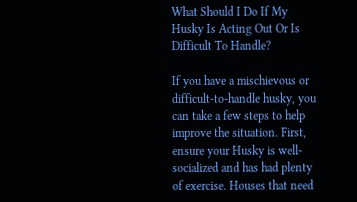What Should I Do If My Husky Is Acting Out Or Is Difficult To Handle?

If you have a mischievous or difficult-to-handle husky, you can take a few steps to help improve the situation. First, ensure your Husky is well-socialized and has had plenty of exercise. Houses that need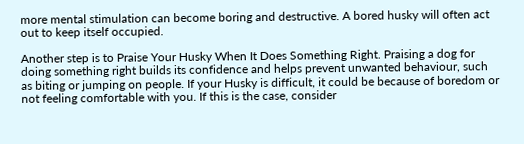more mental stimulation can become boring and destructive. A bored husky will often act out to keep itself occupied.

Another step is to Praise Your Husky When It Does Something Right. Praising a dog for doing something right builds its confidence and helps prevent unwanted behaviour, such as biting or jumping on people. If your Husky is difficult, it could be because of boredom or not feeling comfortable with you. If this is the case, consider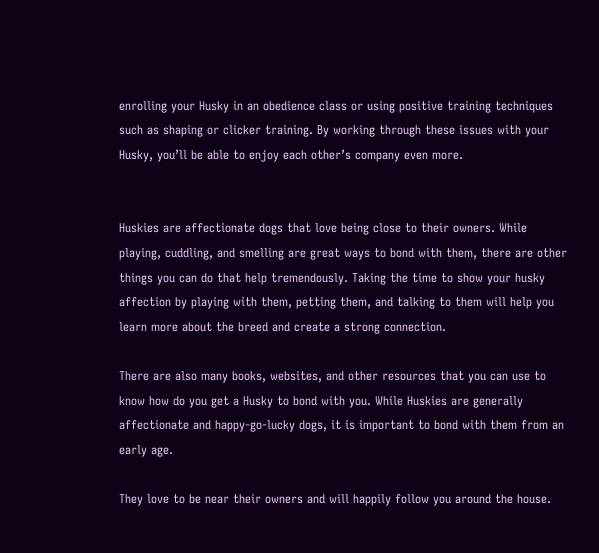enrolling your Husky in an obedience class or using positive training techniques such as shaping or clicker training. By working through these issues with your Husky, you’ll be able to enjoy each other’s company even more.


Huskies are affectionate dogs that love being close to their owners. While playing, cuddling, and smelling are great ways to bond with them, there are other things you can do that help tremendously. Taking the time to show your husky affection by playing with them, petting them, and talking to them will help you learn more about the breed and create a strong connection.

There are also many books, websites, and other resources that you can use to know how do you get a Husky to bond with you. While Huskies are generally affectionate and happy-go-lucky dogs, it is important to bond with them from an early age.

They love to be near their owners and will happily follow you around the house.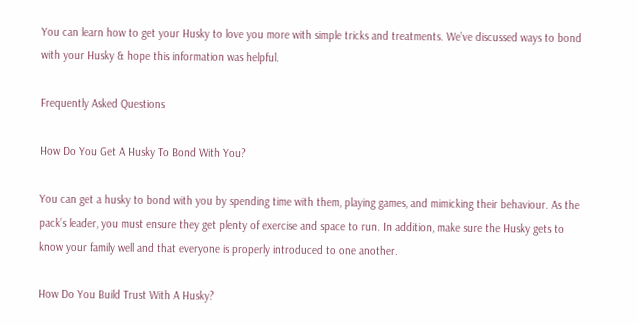You can learn how to get your Husky to love you more with simple tricks and treatments. We’ve discussed ways to bond with your Husky & hope this information was helpful.

Frequently Asked Questions

How Do You Get A Husky To Bond With You?

You can get a husky to bond with you by spending time with them, playing games, and mimicking their behaviour. As the pack’s leader, you must ensure they get plenty of exercise and space to run. In addition, make sure the Husky gets to know your family well and that everyone is properly introduced to one another.

How Do You Build Trust With A Husky?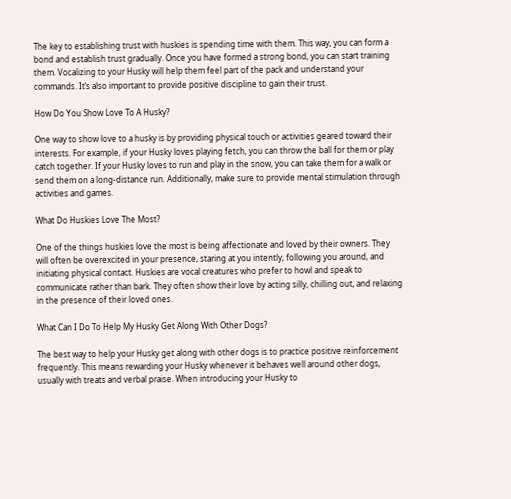The key to establishing trust with huskies is spending time with them. This way, you can form a bond and establish trust gradually. Once you have formed a strong bond, you can start training them. Vocalizing to your Husky will help them feel part of the pack and understand your commands. It’s also important to provide positive discipline to gain their trust.

How Do You Show Love To A Husky?

One way to show love to a husky is by providing physical touch or activities geared toward their interests. For example, if your Husky loves playing fetch, you can throw the ball for them or play catch together. If your Husky loves to run and play in the snow, you can take them for a walk or send them on a long-distance run. Additionally, make sure to provide mental stimulation through activities and games.

What Do Huskies Love The Most?

One of the things huskies love the most is being affectionate and loved by their owners. They will often be overexcited in your presence, staring at you intently, following you around, and initiating physical contact. Huskies are vocal creatures who prefer to howl and speak to communicate rather than bark. They often show their love by acting silly, chilling out, and relaxing in the presence of their loved ones.

What Can I Do To Help My Husky Get Along With Other Dogs?

The best way to help your Husky get along with other dogs is to practice positive reinforcement frequently. This means rewarding your Husky whenever it behaves well around other dogs, usually with treats and verbal praise. When introducing your Husky to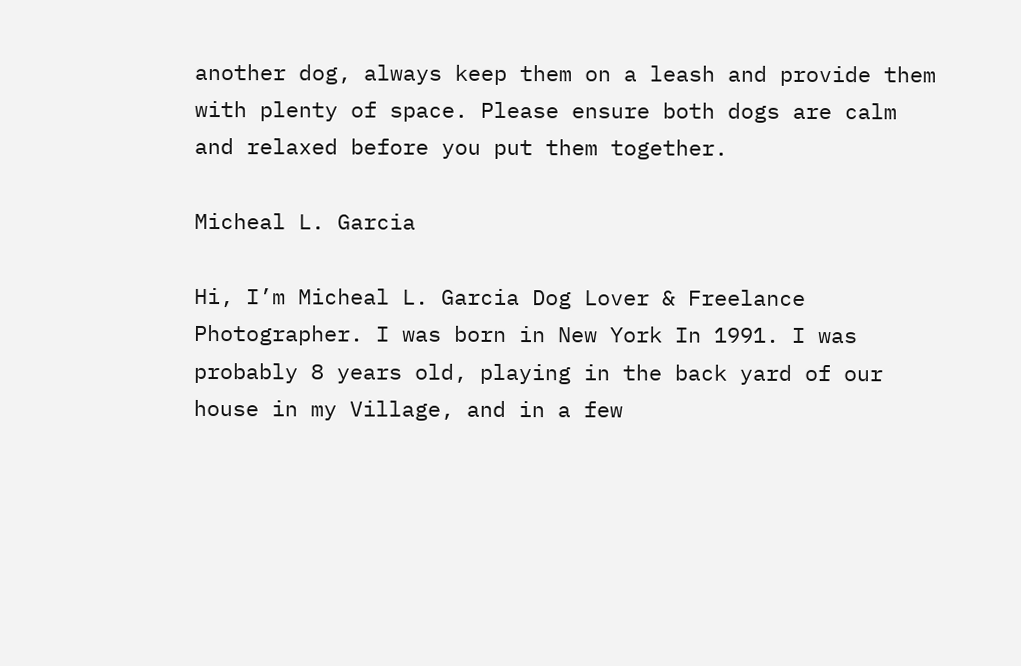another dog, always keep them on a leash and provide them with plenty of space. Please ensure both dogs are calm and relaxed before you put them together.

Micheal L. Garcia

Hi, I’m Micheal L. Garcia Dog Lover & Freelance Photographer. I was born in New York In 1991. I was probably 8 years old, playing in the back yard of our house in my Village, and in a few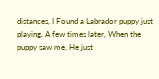distances, I Found a Labrador puppy just playing. A few times later, When the puppy saw me, He just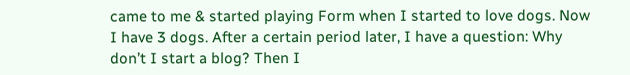came to me & started playing Form when I started to love dogs. Now I have 3 dogs. After a certain period later, I have a question: Why don’t I start a blog? Then I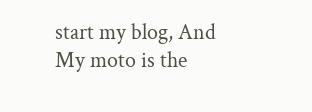start my blog, And My moto is the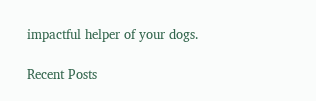impactful helper of your dogs.

Recent Posts